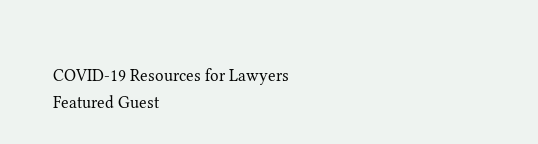COVID-19 Resources for Lawyers
Featured Guest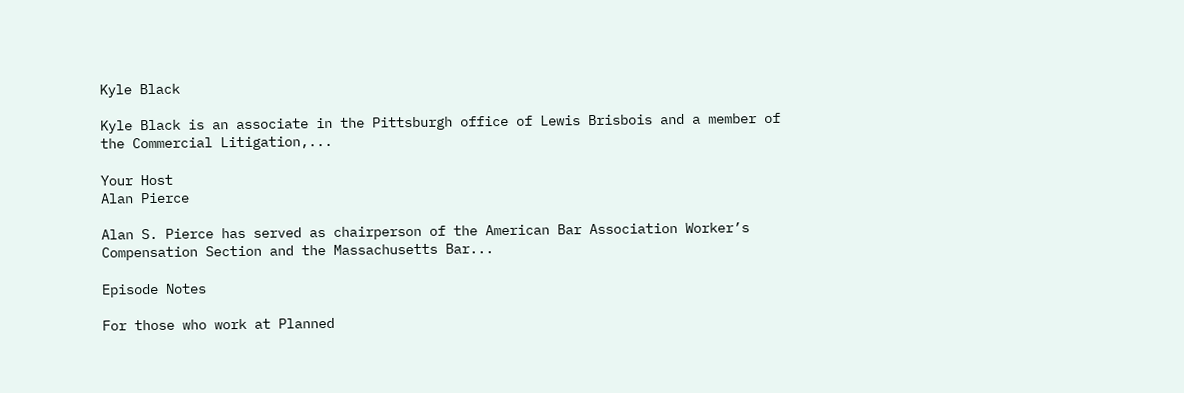Kyle Black

Kyle Black is an associate in the Pittsburgh office of Lewis Brisbois and a member of the Commercial Litigation,...

Your Host
Alan Pierce

Alan S. Pierce has served as chairperson of the American Bar Association Worker’s Compensation Section and the Massachusetts Bar...

Episode Notes

For those who work at Planned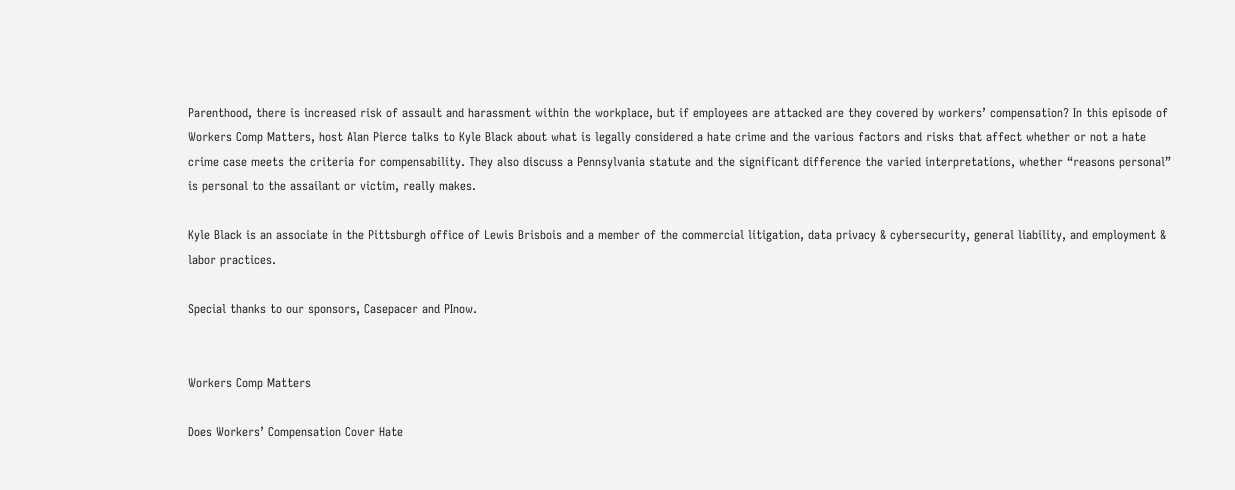Parenthood, there is increased risk of assault and harassment within the workplace, but if employees are attacked are they covered by workers’ compensation? In this episode of Workers Comp Matters, host Alan Pierce talks to Kyle Black about what is legally considered a hate crime and the various factors and risks that affect whether or not a hate crime case meets the criteria for compensability. They also discuss a Pennsylvania statute and the significant difference the varied interpretations, whether “reasons personal” is personal to the assailant or victim, really makes.

Kyle Black is an associate in the Pittsburgh office of Lewis Brisbois and a member of the commercial litigation, data privacy & cybersecurity, general liability, and employment & labor practices.

Special thanks to our sponsors, Casepacer and PInow.


Workers Comp Matters

Does Workers’ Compensation Cover Hate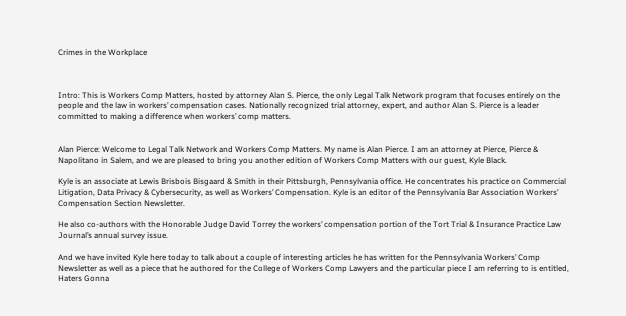Crimes in the Workplace



Intro: This is Workers Comp Matters, hosted by attorney Alan S. Pierce, the only Legal Talk Network program that focuses entirely on the people and the law in workers’ compensation cases. Nationally recognized trial attorney, expert, and author Alan S. Pierce is a leader committed to making a difference when workers’ comp matters.


Alan Pierce: Welcome to Legal Talk Network and Workers Comp Matters. My name is Alan Pierce. I am an attorney at Pierce, Pierce & Napolitano in Salem, and we are pleased to bring you another edition of Workers Comp Matters with our guest, Kyle Black.

Kyle is an associate at Lewis Brisbois Bisgaard & Smith in their Pittsburgh, Pennsylvania office. He concentrates his practice on Commercial Litigation, Data Privacy & Cybersecurity, as well as Workers’ Compensation. Kyle is an editor of the Pennsylvania Bar Association Workers’ Compensation Section Newsletter.

He also co-authors with the Honorable Judge David Torrey the workers’ compensation portion of the Tort Trial & Insurance Practice Law Journal’s annual survey issue.

And we have invited Kyle here today to talk about a couple of interesting articles he has written for the Pennsylvania Workers’ Comp Newsletter as well as a piece that he authored for the College of Workers Comp Lawyers and the particular piece I am referring to is entitled, Haters Gonna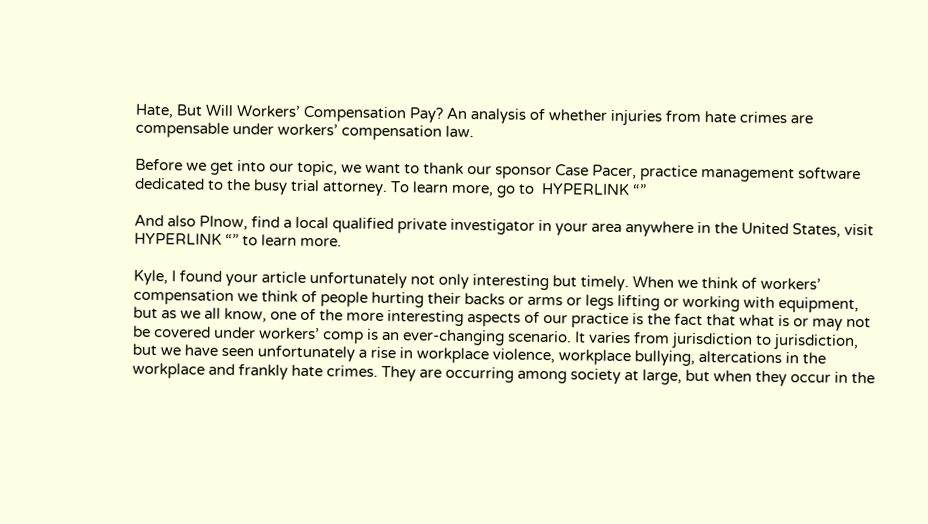Hate, But Will Workers’ Compensation Pay? An analysis of whether injuries from hate crimes are compensable under workers’ compensation law.

Before we get into our topic, we want to thank our sponsor Case Pacer, practice management software dedicated to the busy trial attorney. To learn more, go to  HYPERLINK “”

And also PInow, find a local qualified private investigator in your area anywhere in the United States, visit  HYPERLINK “” to learn more.

Kyle, I found your article unfortunately not only interesting but timely. When we think of workers’ compensation we think of people hurting their backs or arms or legs lifting or working with equipment, but as we all know, one of the more interesting aspects of our practice is the fact that what is or may not be covered under workers’ comp is an ever-changing scenario. It varies from jurisdiction to jurisdiction, but we have seen unfortunately a rise in workplace violence, workplace bullying, altercations in the workplace and frankly hate crimes. They are occurring among society at large, but when they occur in the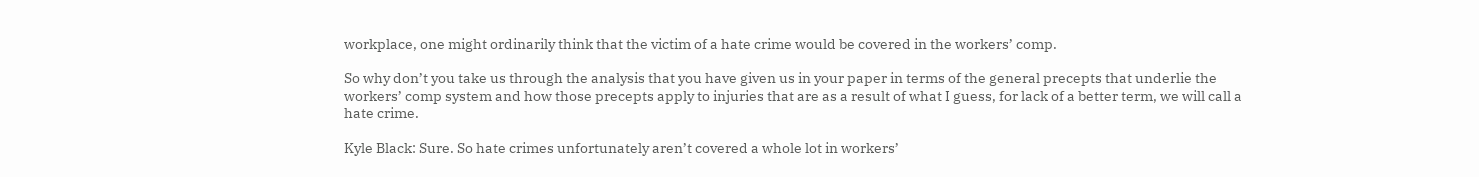workplace, one might ordinarily think that the victim of a hate crime would be covered in the workers’ comp.

So why don’t you take us through the analysis that you have given us in your paper in terms of the general precepts that underlie the workers’ comp system and how those precepts apply to injuries that are as a result of what I guess, for lack of a better term, we will call a hate crime.

Kyle Black: Sure. So hate crimes unfortunately aren’t covered a whole lot in workers’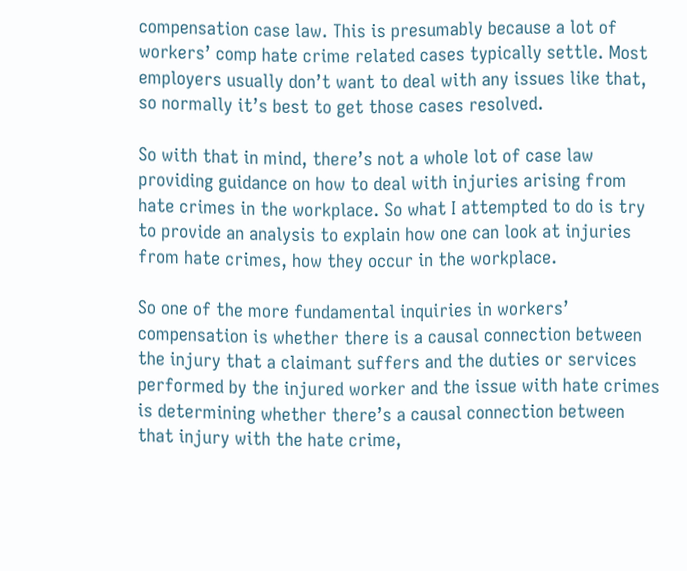compensation case law. This is presumably because a lot of workers’ comp hate crime related cases typically settle. Most employers usually don’t want to deal with any issues like that, so normally it’s best to get those cases resolved.

So with that in mind, there’s not a whole lot of case law providing guidance on how to deal with injuries arising from hate crimes in the workplace. So what I attempted to do is try to provide an analysis to explain how one can look at injuries from hate crimes, how they occur in the workplace.

So one of the more fundamental inquiries in workers’ compensation is whether there is a causal connection between the injury that a claimant suffers and the duties or services performed by the injured worker and the issue with hate crimes is determining whether there’s a causal connection between that injury with the hate crime,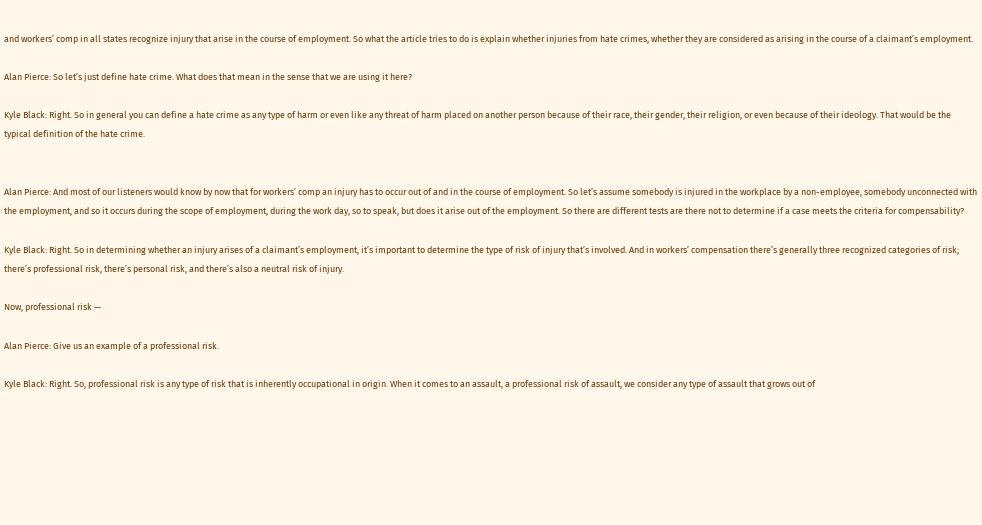and workers’ comp in all states recognize injury that arise in the course of employment. So what the article tries to do is explain whether injuries from hate crimes, whether they are considered as arising in the course of a claimant’s employment.

Alan Pierce: So let’s just define hate crime. What does that mean in the sense that we are using it here?

Kyle Black: Right. So in general you can define a hate crime as any type of harm or even like any threat of harm placed on another person because of their race, their gender, their religion, or even because of their ideology. That would be the typical definition of the hate crime.


Alan Pierce: And most of our listeners would know by now that for workers’ comp an injury has to occur out of and in the course of employment. So let’s assume somebody is injured in the workplace by a non-employee, somebody unconnected with the employment, and so it occurs during the scope of employment, during the work day, so to speak, but does it arise out of the employment. So there are different tests are there not to determine if a case meets the criteria for compensability?

Kyle Black: Right. So in determining whether an injury arises of a claimant’s employment, it’s important to determine the type of risk of injury that’s involved. And in workers’ compensation there’s generally three recognized categories of risk; there’s professional risk, there’s personal risk, and there’s also a neutral risk of injury.

Now, professional risk —

Alan Pierce: Give us an example of a professional risk.

Kyle Black: Right. So, professional risk is any type of risk that is inherently occupational in origin. When it comes to an assault, a professional risk of assault, we consider any type of assault that grows out of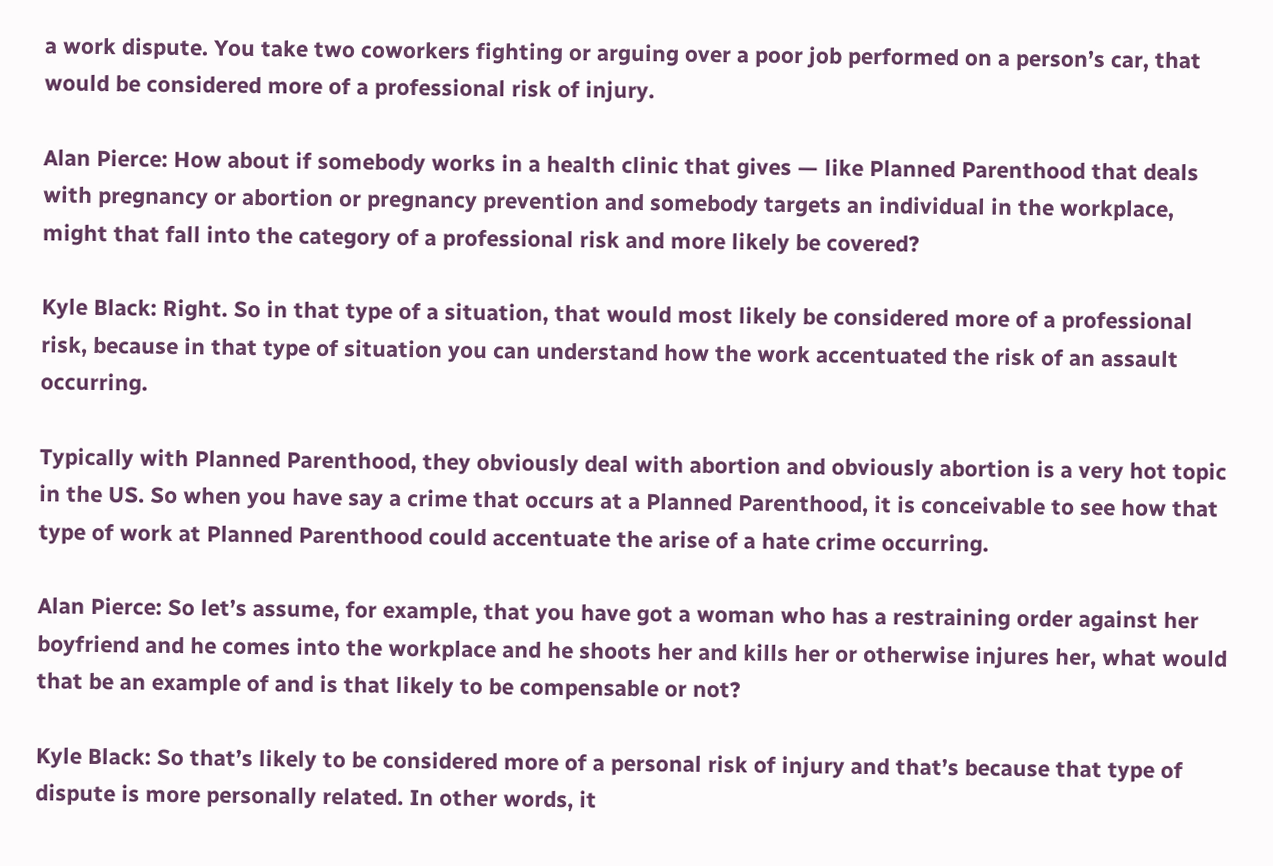a work dispute. You take two coworkers fighting or arguing over a poor job performed on a person’s car, that would be considered more of a professional risk of injury.

Alan Pierce: How about if somebody works in a health clinic that gives — like Planned Parenthood that deals with pregnancy or abortion or pregnancy prevention and somebody targets an individual in the workplace, might that fall into the category of a professional risk and more likely be covered?

Kyle Black: Right. So in that type of a situation, that would most likely be considered more of a professional risk, because in that type of situation you can understand how the work accentuated the risk of an assault occurring.

Typically with Planned Parenthood, they obviously deal with abortion and obviously abortion is a very hot topic in the US. So when you have say a crime that occurs at a Planned Parenthood, it is conceivable to see how that type of work at Planned Parenthood could accentuate the arise of a hate crime occurring.

Alan Pierce: So let’s assume, for example, that you have got a woman who has a restraining order against her boyfriend and he comes into the workplace and he shoots her and kills her or otherwise injures her, what would that be an example of and is that likely to be compensable or not?

Kyle Black: So that’s likely to be considered more of a personal risk of injury and that’s because that type of dispute is more personally related. In other words, it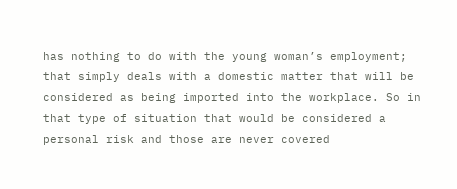has nothing to do with the young woman’s employment; that simply deals with a domestic matter that will be considered as being imported into the workplace. So in that type of situation that would be considered a personal risk and those are never covered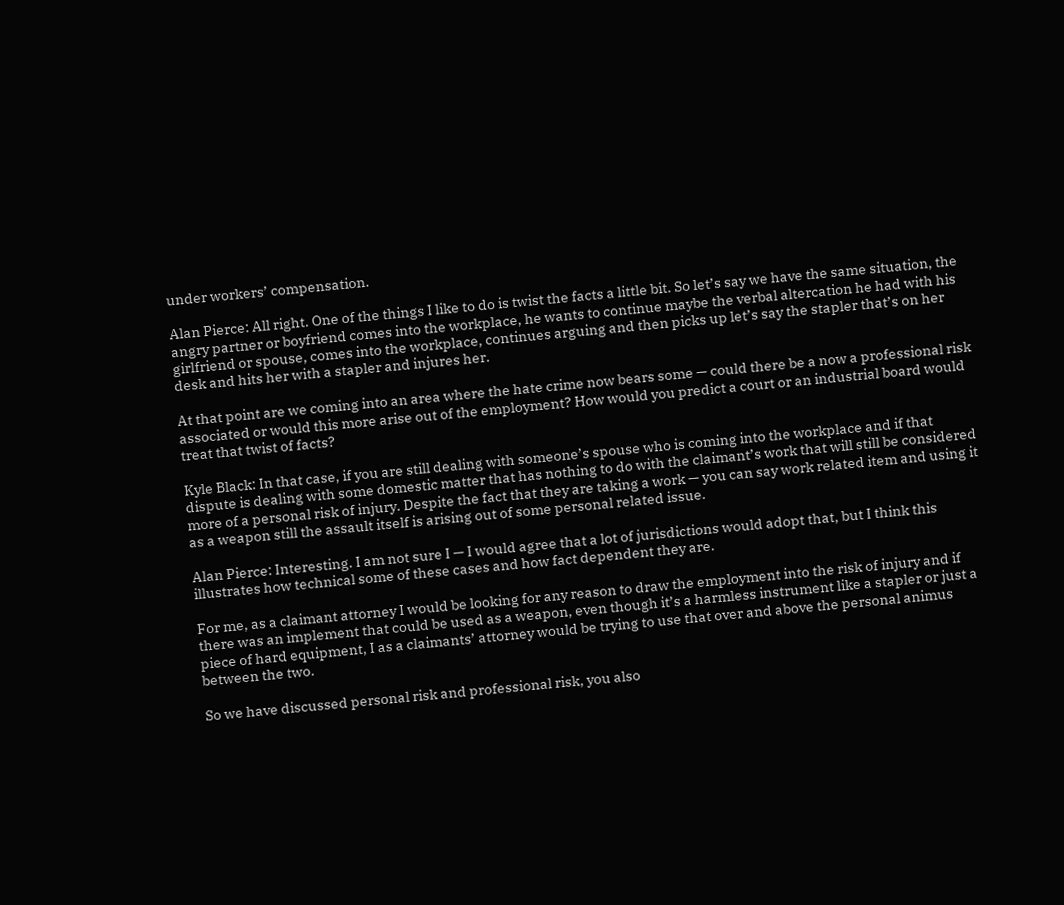under workers’ compensation.

Alan Pierce: All right. One of the things I like to do is twist the facts a little bit. So let’s say we have the same situation, the angry partner or boyfriend comes into the workplace, he wants to continue maybe the verbal altercation he had with his girlfriend or spouse, comes into the workplace, continues arguing and then picks up let’s say the stapler that’s on her desk and hits her with a stapler and injures her.

At that point are we coming into an area where the hate crime now bears some — could there be a now a professional risk associated or would this more arise out of the employment? How would you predict a court or an industrial board would treat that twist of facts?

Kyle Black: In that case, if you are still dealing with someone’s spouse who is coming into the workplace and if that dispute is dealing with some domestic matter that has nothing to do with the claimant’s work that will still be considered more of a personal risk of injury. Despite the fact that they are taking a work — you can say work related item and using it as a weapon still the assault itself is arising out of some personal related issue.

Alan Pierce: Interesting. I am not sure I — I would agree that a lot of jurisdictions would adopt that, but I think this illustrates how technical some of these cases and how fact dependent they are.

For me, as a claimant attorney I would be looking for any reason to draw the employment into the risk of injury and if there was an implement that could be used as a weapon, even though it’s a harmless instrument like a stapler or just a piece of hard equipment, I as a claimants’ attorney would be trying to use that over and above the personal animus between the two.

So we have discussed personal risk and professional risk, you also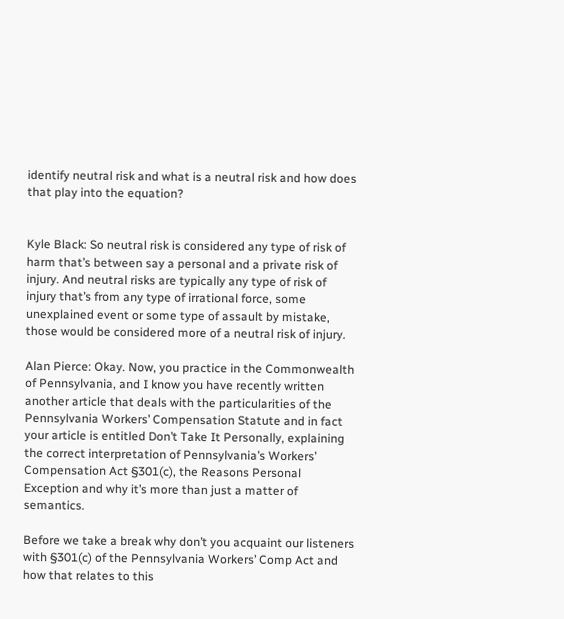identify neutral risk and what is a neutral risk and how does that play into the equation?


Kyle Black: So neutral risk is considered any type of risk of harm that’s between say a personal and a private risk of injury. And neutral risks are typically any type of risk of injury that’s from any type of irrational force, some unexplained event or some type of assault by mistake, those would be considered more of a neutral risk of injury.

Alan Pierce: Okay. Now, you practice in the Commonwealth of Pennsylvania, and I know you have recently written another article that deals with the particularities of the Pennsylvania Workers’ Compensation Statute and in fact your article is entitled Don’t Take It Personally, explaining the correct interpretation of Pennsylvania’s Workers’ Compensation Act §301(c), the Reasons Personal Exception and why it’s more than just a matter of semantics.

Before we take a break why don’t you acquaint our listeners with §301(c) of the Pennsylvania Workers’ Comp Act and how that relates to this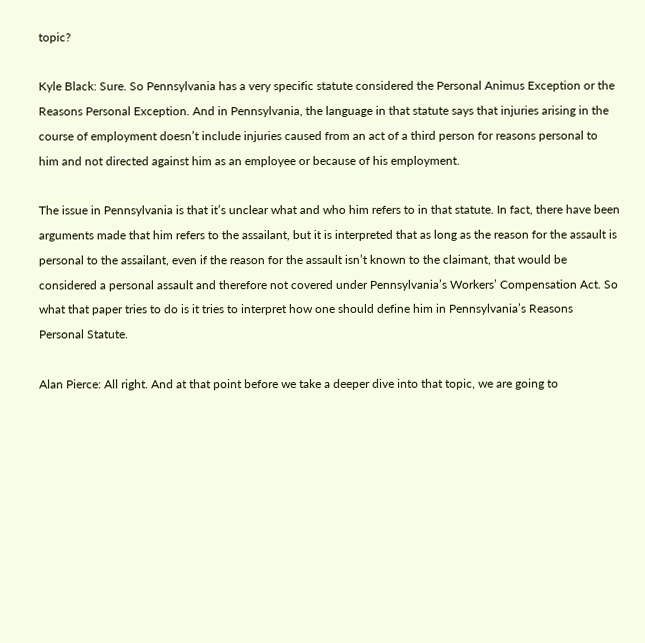topic?

Kyle Black: Sure. So Pennsylvania has a very specific statute considered the Personal Animus Exception or the Reasons Personal Exception. And in Pennsylvania, the language in that statute says that injuries arising in the course of employment doesn’t include injuries caused from an act of a third person for reasons personal to him and not directed against him as an employee or because of his employment.

The issue in Pennsylvania is that it’s unclear what and who him refers to in that statute. In fact, there have been arguments made that him refers to the assailant, but it is interpreted that as long as the reason for the assault is personal to the assailant, even if the reason for the assault isn’t known to the claimant, that would be considered a personal assault and therefore not covered under Pennsylvania’s Workers’ Compensation Act. So what that paper tries to do is it tries to interpret how one should define him in Pennsylvania’s Reasons Personal Statute.

Alan Pierce: All right. And at that point before we take a deeper dive into that topic, we are going to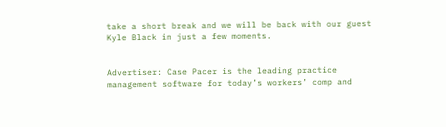take a short break and we will be back with our guest Kyle Black in just a few moments.


Advertiser: Case Pacer is the leading practice management software for today’s workers’ comp and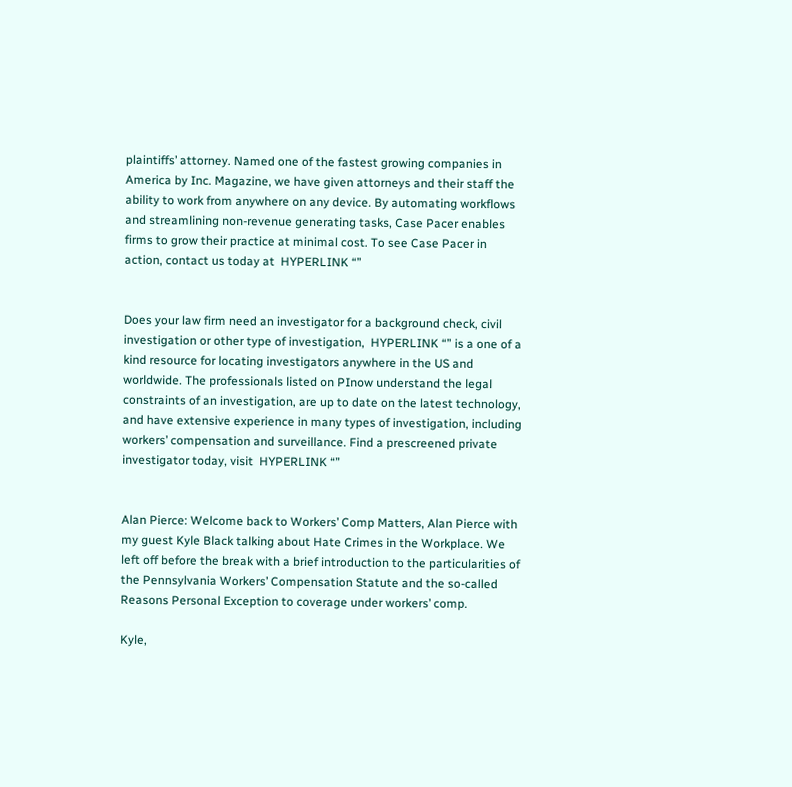plaintiffs’ attorney. Named one of the fastest growing companies in America by Inc. Magazine, we have given attorneys and their staff the ability to work from anywhere on any device. By automating workflows and streamlining non-revenue generating tasks, Case Pacer enables firms to grow their practice at minimal cost. To see Case Pacer in action, contact us today at  HYPERLINK “”


Does your law firm need an investigator for a background check, civil investigation or other type of investigation,  HYPERLINK “” is a one of a kind resource for locating investigators anywhere in the US and worldwide. The professionals listed on PInow understand the legal constraints of an investigation, are up to date on the latest technology, and have extensive experience in many types of investigation, including workers’ compensation and surveillance. Find a prescreened private investigator today, visit  HYPERLINK “”


Alan Pierce: Welcome back to Workers’ Comp Matters, Alan Pierce with my guest Kyle Black talking about Hate Crimes in the Workplace. We left off before the break with a brief introduction to the particularities of the Pennsylvania Workers’ Compensation Statute and the so-called Reasons Personal Exception to coverage under workers’ comp.

Kyle,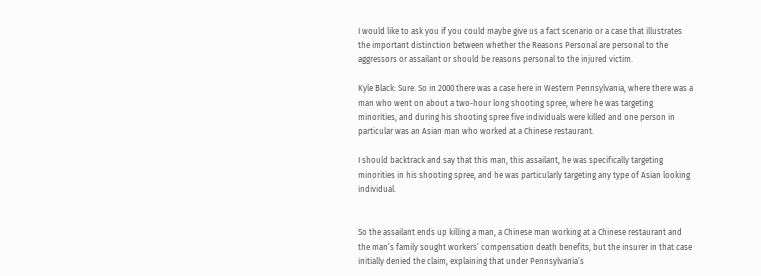I would like to ask you if you could maybe give us a fact scenario or a case that illustrates the important distinction between whether the Reasons Personal are personal to the aggressors or assailant or should be reasons personal to the injured victim.

Kyle Black: Sure. So in 2000 there was a case here in Western Pennsylvania, where there was a man who went on about a two-hour long shooting spree, where he was targeting minorities, and during his shooting spree five individuals were killed and one person in particular was an Asian man who worked at a Chinese restaurant.

I should backtrack and say that this man, this assailant, he was specifically targeting minorities in his shooting spree, and he was particularly targeting any type of Asian looking individual.


So the assailant ends up killing a man, a Chinese man working at a Chinese restaurant and the man’s family sought workers’ compensation death benefits, but the insurer in that case initially denied the claim, explaining that under Pennsylvania’s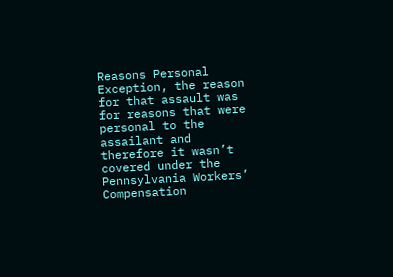Reasons Personal Exception, the reason for that assault was for reasons that were personal to the assailant and therefore it wasn’t covered under the Pennsylvania Workers’ Compensation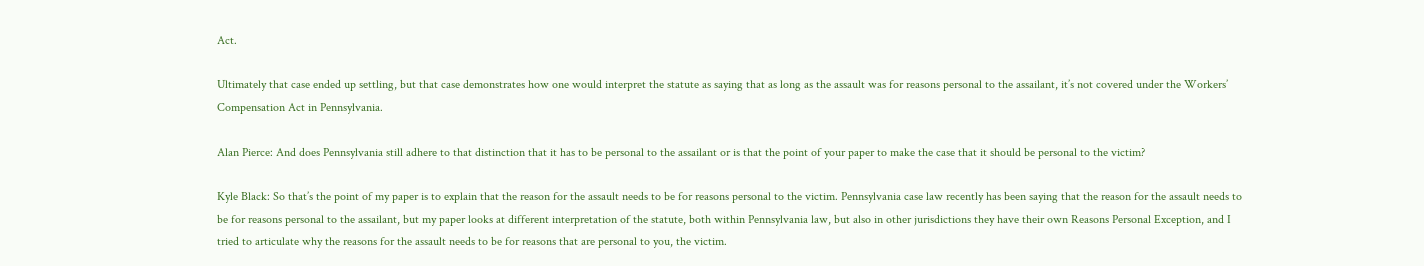Act.

Ultimately that case ended up settling, but that case demonstrates how one would interpret the statute as saying that as long as the assault was for reasons personal to the assailant, it’s not covered under the Workers’ Compensation Act in Pennsylvania.

Alan Pierce: And does Pennsylvania still adhere to that distinction that it has to be personal to the assailant or is that the point of your paper to make the case that it should be personal to the victim?

Kyle Black: So that’s the point of my paper is to explain that the reason for the assault needs to be for reasons personal to the victim. Pennsylvania case law recently has been saying that the reason for the assault needs to be for reasons personal to the assailant, but my paper looks at different interpretation of the statute, both within Pennsylvania law, but also in other jurisdictions they have their own Reasons Personal Exception, and I tried to articulate why the reasons for the assault needs to be for reasons that are personal to you, the victim.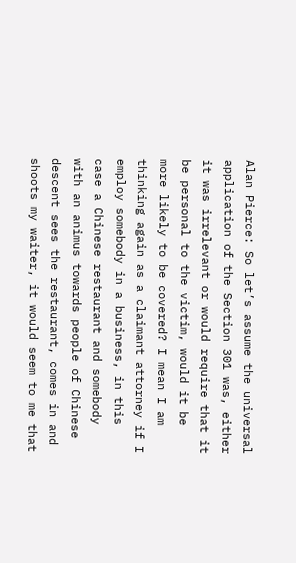Alan Pierce: So let’s assume the universal application of the Section 301 was, either it was irrelevant or would require that it be personal to the victim, would it be more likely to be covered? I mean I am thinking again as a claimant attorney if I employ somebody in a business, in this case a Chinese restaurant and somebody with an animus towards people of Chinese descent sees the restaurant, comes in and shoots my waiter, it would seem to me that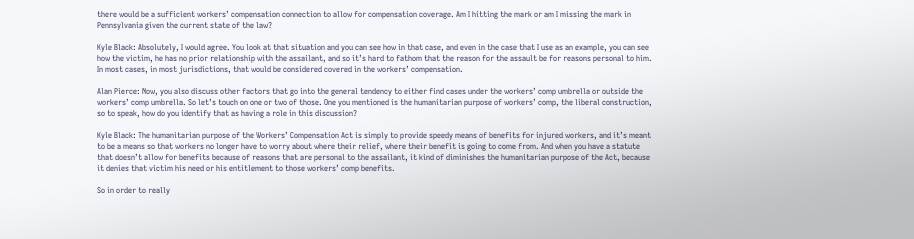there would be a sufficient workers’ compensation connection to allow for compensation coverage. Am I hitting the mark or am I missing the mark in Pennsylvania given the current state of the law?

Kyle Black: Absolutely, I would agree. You look at that situation and you can see how in that case, and even in the case that I use as an example, you can see how the victim, he has no prior relationship with the assailant, and so it’s hard to fathom that the reason for the assault be for reasons personal to him. In most cases, in most jurisdictions, that would be considered covered in the workers’ compensation.

Alan Pierce: Now, you also discuss other factors that go into the general tendency to either find cases under the workers’ comp umbrella or outside the workers’ comp umbrella. So let’s touch on one or two of those. One you mentioned is the humanitarian purpose of workers’ comp, the liberal construction, so to speak, how do you identify that as having a role in this discussion?

Kyle Black: The humanitarian purpose of the Workers’ Compensation Act is simply to provide speedy means of benefits for injured workers, and it’s meant to be a means so that workers no longer have to worry about where their relief, where their benefit is going to come from. And when you have a statute that doesn’t allow for benefits because of reasons that are personal to the assailant, it kind of diminishes the humanitarian purpose of the Act, because it denies that victim his need or his entitlement to those workers’ comp benefits.

So in order to really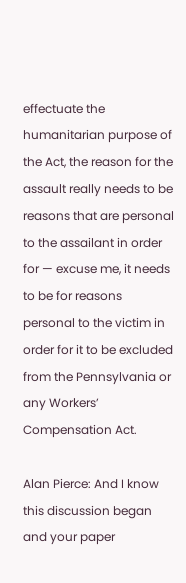effectuate the humanitarian purpose of the Act, the reason for the assault really needs to be reasons that are personal to the assailant in order for — excuse me, it needs to be for reasons personal to the victim in order for it to be excluded from the Pennsylvania or any Workers’ Compensation Act.

Alan Pierce: And I know this discussion began and your paper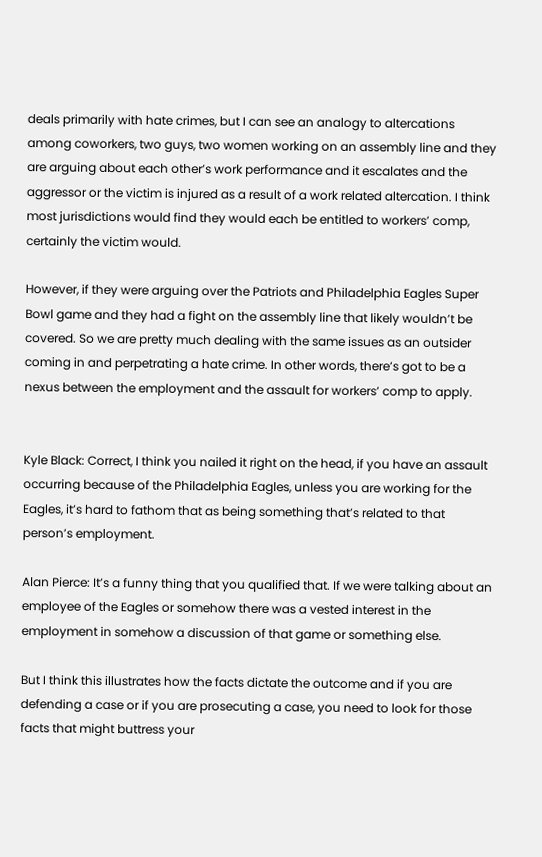deals primarily with hate crimes, but I can see an analogy to altercations among coworkers, two guys, two women working on an assembly line and they are arguing about each other’s work performance and it escalates and the aggressor or the victim is injured as a result of a work related altercation. I think most jurisdictions would find they would each be entitled to workers’ comp, certainly the victim would.

However, if they were arguing over the Patriots and Philadelphia Eagles Super Bowl game and they had a fight on the assembly line that likely wouldn’t be covered. So we are pretty much dealing with the same issues as an outsider coming in and perpetrating a hate crime. In other words, there’s got to be a nexus between the employment and the assault for workers’ comp to apply.


Kyle Black: Correct, I think you nailed it right on the head, if you have an assault occurring because of the Philadelphia Eagles, unless you are working for the Eagles, it’s hard to fathom that as being something that’s related to that person’s employment.

Alan Pierce: It’s a funny thing that you qualified that. If we were talking about an employee of the Eagles or somehow there was a vested interest in the employment in somehow a discussion of that game or something else.

But I think this illustrates how the facts dictate the outcome and if you are defending a case or if you are prosecuting a case, you need to look for those facts that might buttress your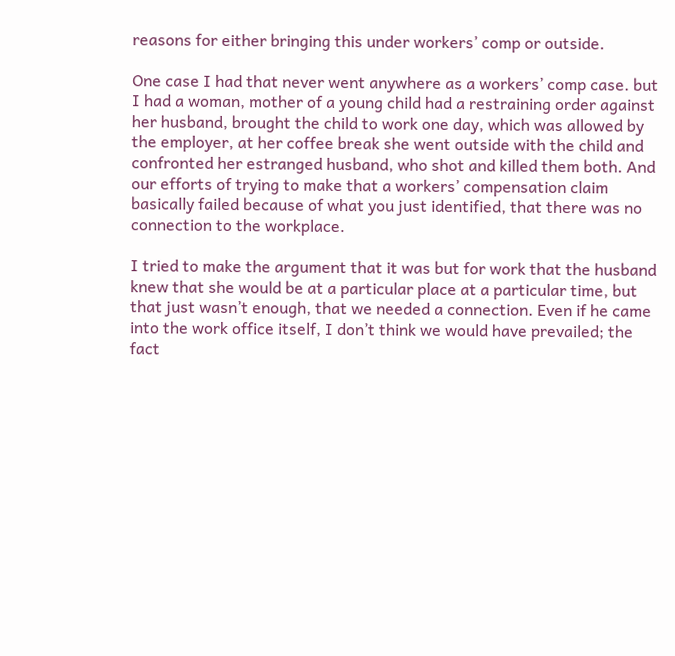reasons for either bringing this under workers’ comp or outside.

One case I had that never went anywhere as a workers’ comp case. but I had a woman, mother of a young child had a restraining order against her husband, brought the child to work one day, which was allowed by the employer, at her coffee break she went outside with the child and confronted her estranged husband, who shot and killed them both. And our efforts of trying to make that a workers’ compensation claim basically failed because of what you just identified, that there was no connection to the workplace.

I tried to make the argument that it was but for work that the husband knew that she would be at a particular place at a particular time, but that just wasn’t enough, that we needed a connection. Even if he came into the work office itself, I don’t think we would have prevailed; the fact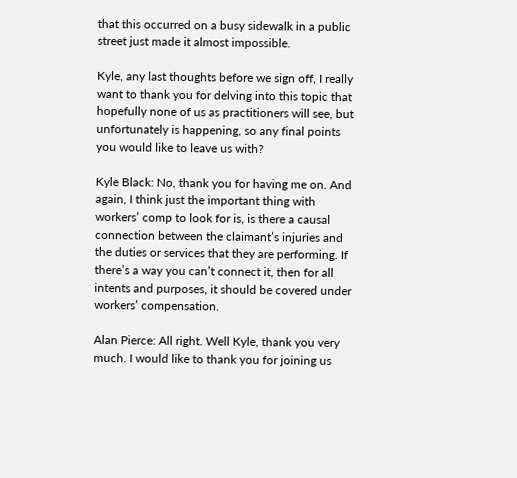that this occurred on a busy sidewalk in a public street just made it almost impossible.

Kyle, any last thoughts before we sign off, I really want to thank you for delving into this topic that hopefully none of us as practitioners will see, but unfortunately is happening, so any final points you would like to leave us with?

Kyle Black: No, thank you for having me on. And again, I think just the important thing with workers’ comp to look for is, is there a causal connection between the claimant’s injuries and the duties or services that they are performing. If there’s a way you can’t connect it, then for all intents and purposes, it should be covered under workers’ compensation.

Alan Pierce: All right. Well Kyle, thank you very much. I would like to thank you for joining us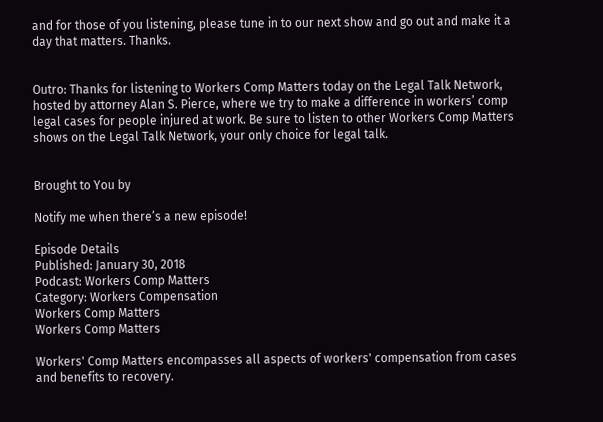and for those of you listening, please tune in to our next show and go out and make it a day that matters. Thanks.


Outro: Thanks for listening to Workers Comp Matters today on the Legal Talk Network, hosted by attorney Alan S. Pierce, where we try to make a difference in workers’ comp legal cases for people injured at work. Be sure to listen to other Workers Comp Matters shows on the Legal Talk Network, your only choice for legal talk.


Brought to You by

Notify me when there’s a new episode!

Episode Details
Published: January 30, 2018
Podcast: Workers Comp Matters
Category: Workers Compensation
Workers Comp Matters
Workers Comp Matters

Workers' Comp Matters encompasses all aspects of workers' compensation from cases and benefits to recovery.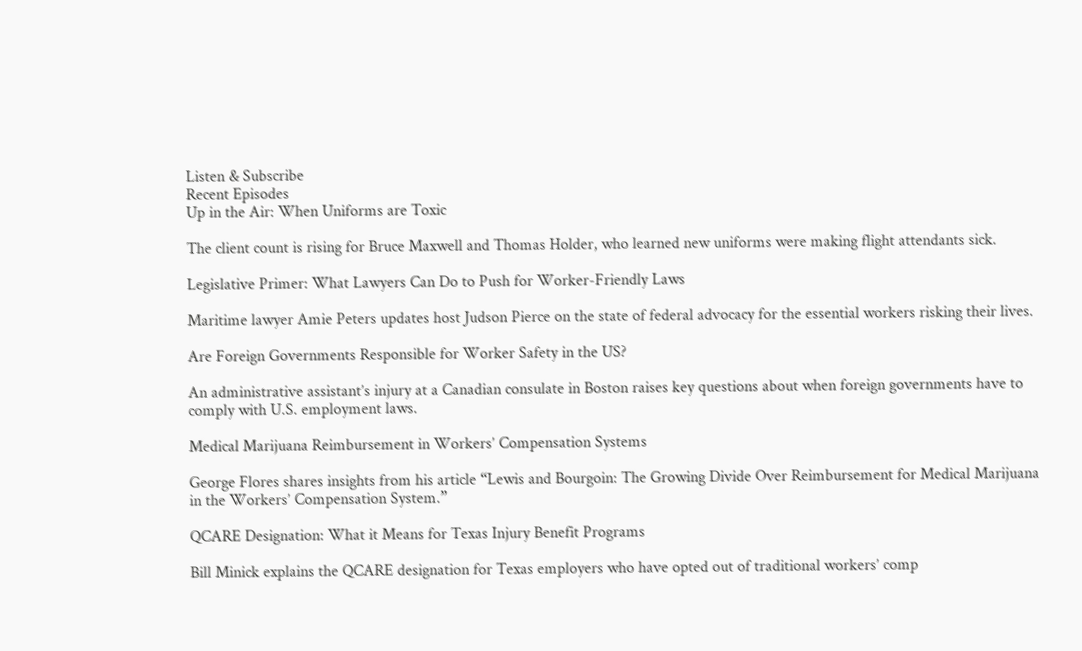Listen & Subscribe
Recent Episodes
Up in the Air: When Uniforms are Toxic

The client count is rising for Bruce Maxwell and Thomas Holder, who learned new uniforms were making flight attendants sick.

Legislative Primer: What Lawyers Can Do to Push for Worker-Friendly Laws

Maritime lawyer Amie Peters updates host Judson Pierce on the state of federal advocacy for the essential workers risking their lives.

Are Foreign Governments Responsible for Worker Safety in the US?

An administrative assistant’s injury at a Canadian consulate in Boston raises key questions about when foreign governments have to comply with U.S. employment laws.

Medical Marijuana Reimbursement in Workers’ Compensation Systems

George Flores shares insights from his article “Lewis and Bourgoin: The Growing Divide Over Reimbursement for Medical Marijuana in the Workers’ Compensation System.”

QCARE Designation: What it Means for Texas Injury Benefit Programs

Bill Minick explains the QCARE designation for Texas employers who have opted out of traditional workers’ comp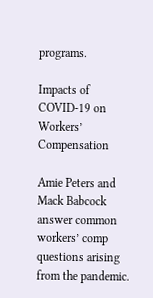programs.

Impacts of COVID-19 on Workers’ Compensation

Amie Peters and Mack Babcock answer common workers’ comp questions arising from the pandemic.